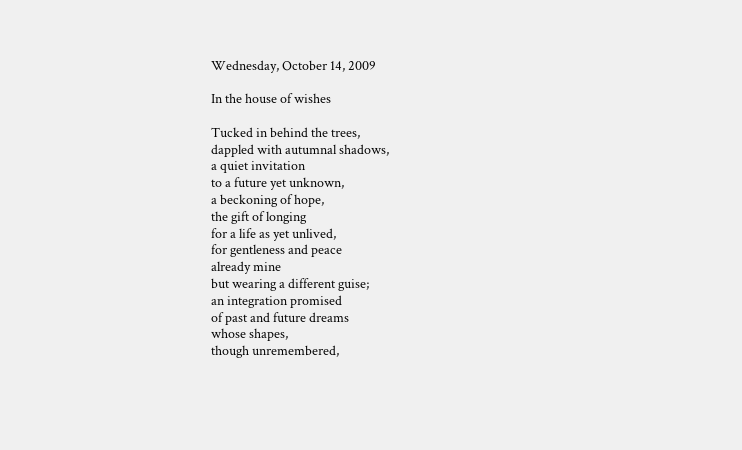Wednesday, October 14, 2009

In the house of wishes

Tucked in behind the trees,
dappled with autumnal shadows,
a quiet invitation
to a future yet unknown,
a beckoning of hope,
the gift of longing
for a life as yet unlived,
for gentleness and peace
already mine
but wearing a different guise;
an integration promised
of past and future dreams
whose shapes,
though unremembered,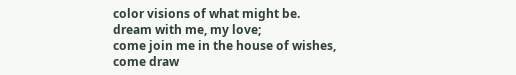color visions of what might be.
dream with me, my love;
come join me in the house of wishes,
come draw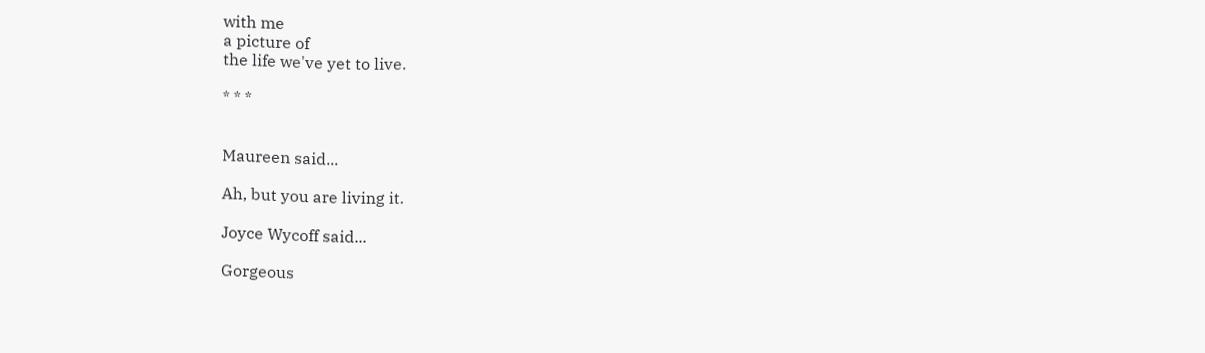with me
a picture of
the life we've yet to live.

* * *


Maureen said...

Ah, but you are living it.

Joyce Wycoff said...

Gorgeous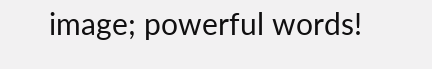image; powerful words!